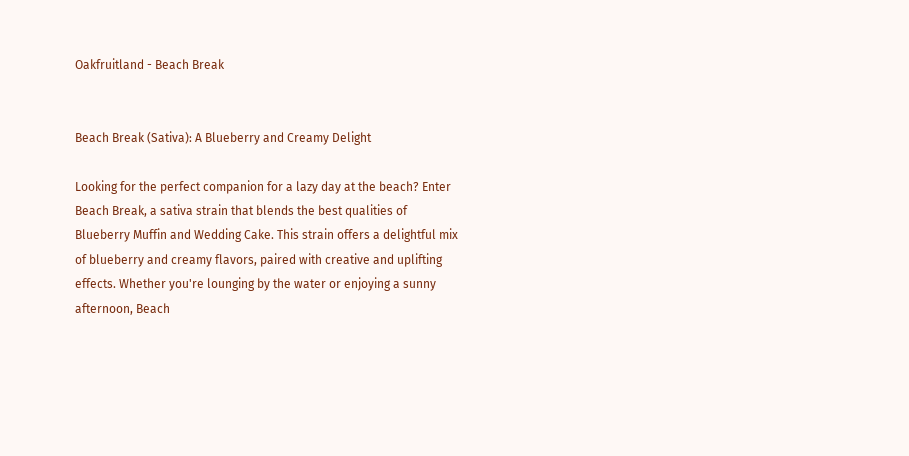Oakfruitland - Beach Break


Beach Break (Sativa): A Blueberry and Creamy Delight

Looking for the perfect companion for a lazy day at the beach? Enter Beach Break, a sativa strain that blends the best qualities of Blueberry Muffin and Wedding Cake. This strain offers a delightful mix of blueberry and creamy flavors, paired with creative and uplifting effects. Whether you're lounging by the water or enjoying a sunny afternoon, Beach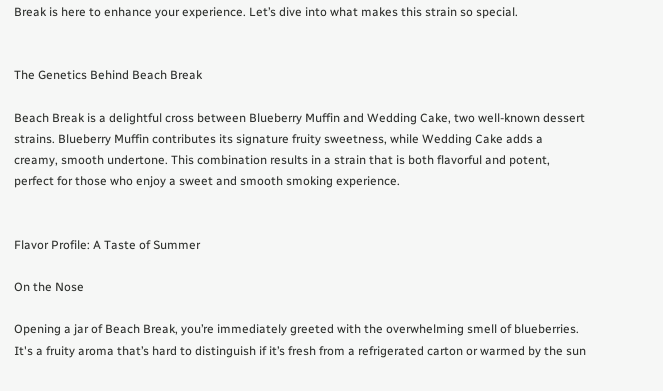Break is here to enhance your experience. Let’s dive into what makes this strain so special.


The Genetics Behind Beach Break

Beach Break is a delightful cross between Blueberry Muffin and Wedding Cake, two well-known dessert strains. Blueberry Muffin contributes its signature fruity sweetness, while Wedding Cake adds a creamy, smooth undertone. This combination results in a strain that is both flavorful and potent, perfect for those who enjoy a sweet and smooth smoking experience.


Flavor Profile: A Taste of Summer

On the Nose

Opening a jar of Beach Break, you’re immediately greeted with the overwhelming smell of blueberries. It's a fruity aroma that’s hard to distinguish if it’s fresh from a refrigerated carton or warmed by the sun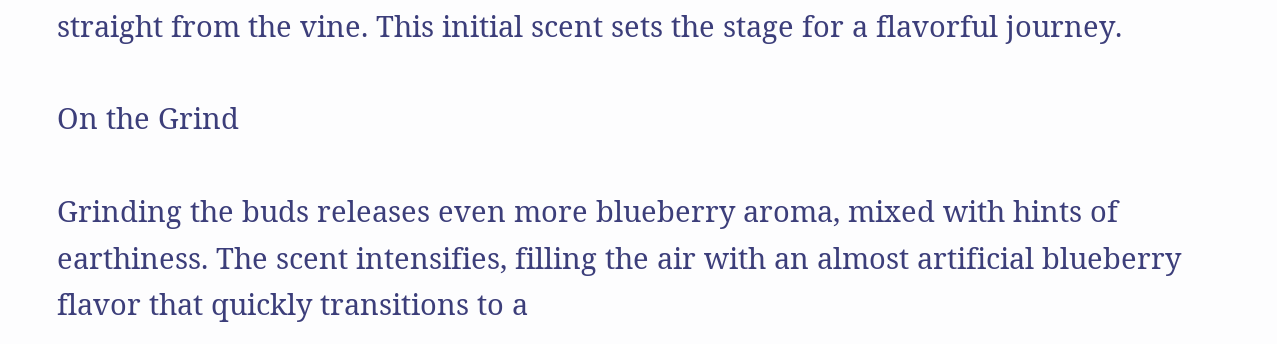straight from the vine. This initial scent sets the stage for a flavorful journey.

On the Grind

Grinding the buds releases even more blueberry aroma, mixed with hints of earthiness. The scent intensifies, filling the air with an almost artificial blueberry flavor that quickly transitions to a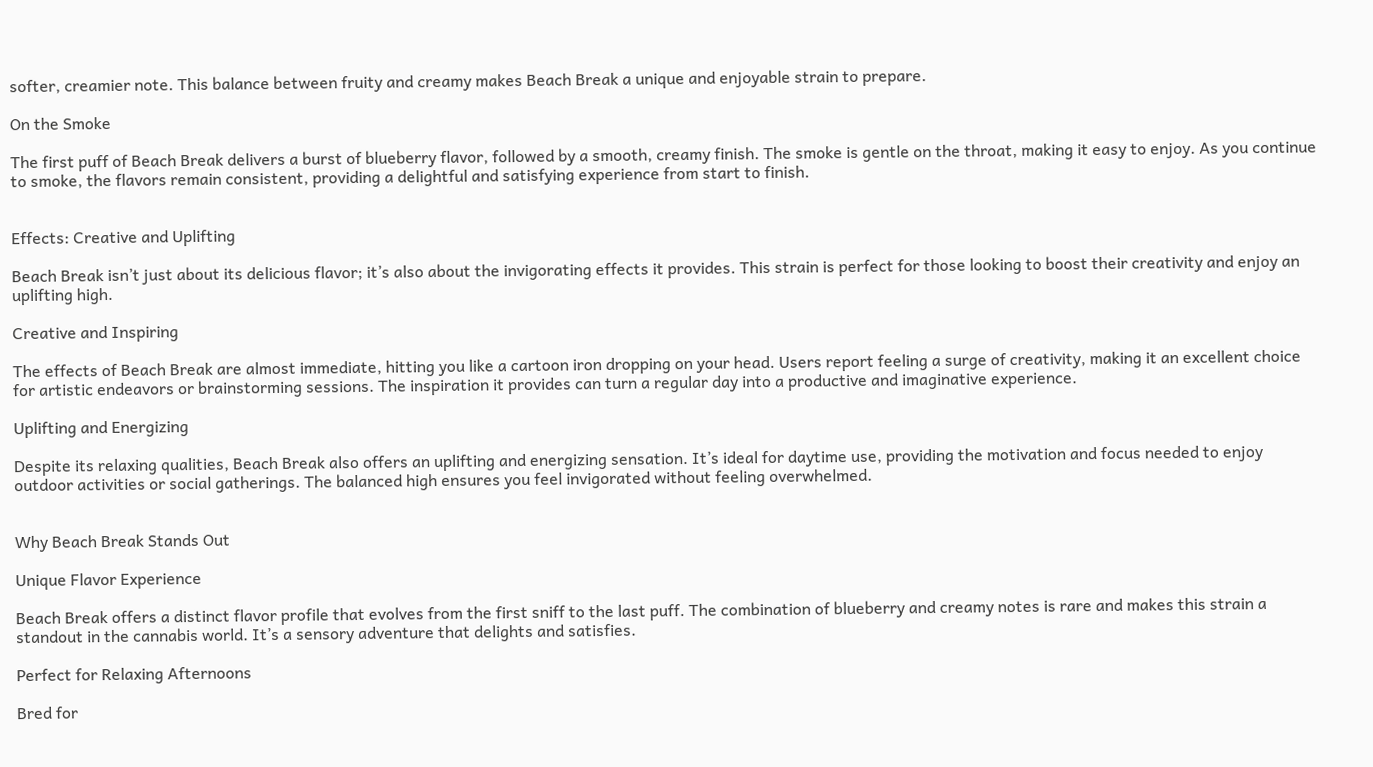softer, creamier note. This balance between fruity and creamy makes Beach Break a unique and enjoyable strain to prepare.

On the Smoke

The first puff of Beach Break delivers a burst of blueberry flavor, followed by a smooth, creamy finish. The smoke is gentle on the throat, making it easy to enjoy. As you continue to smoke, the flavors remain consistent, providing a delightful and satisfying experience from start to finish.


Effects: Creative and Uplifting

Beach Break isn’t just about its delicious flavor; it’s also about the invigorating effects it provides. This strain is perfect for those looking to boost their creativity and enjoy an uplifting high.

Creative and Inspiring

The effects of Beach Break are almost immediate, hitting you like a cartoon iron dropping on your head. Users report feeling a surge of creativity, making it an excellent choice for artistic endeavors or brainstorming sessions. The inspiration it provides can turn a regular day into a productive and imaginative experience.

Uplifting and Energizing

Despite its relaxing qualities, Beach Break also offers an uplifting and energizing sensation. It’s ideal for daytime use, providing the motivation and focus needed to enjoy outdoor activities or social gatherings. The balanced high ensures you feel invigorated without feeling overwhelmed.


Why Beach Break Stands Out

Unique Flavor Experience

Beach Break offers a distinct flavor profile that evolves from the first sniff to the last puff. The combination of blueberry and creamy notes is rare and makes this strain a standout in the cannabis world. It’s a sensory adventure that delights and satisfies.

Perfect for Relaxing Afternoons

Bred for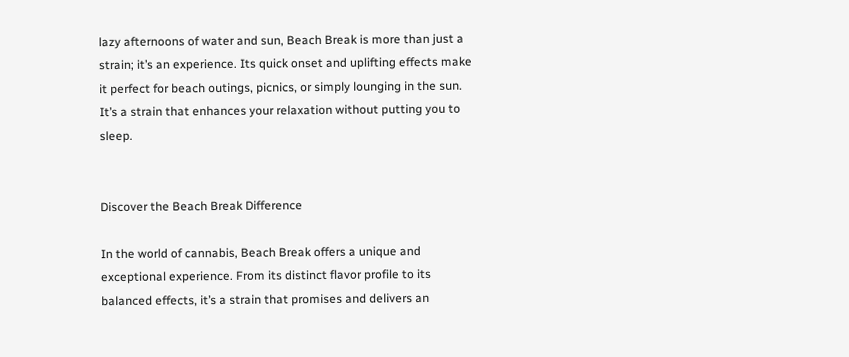lazy afternoons of water and sun, Beach Break is more than just a strain; it’s an experience. Its quick onset and uplifting effects make it perfect for beach outings, picnics, or simply lounging in the sun. It’s a strain that enhances your relaxation without putting you to sleep.


Discover the Beach Break Difference

In the world of cannabis, Beach Break offers a unique and exceptional experience. From its distinct flavor profile to its balanced effects, it’s a strain that promises and delivers an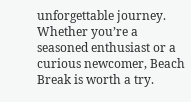unforgettable journey. Whether you’re a seasoned enthusiast or a curious newcomer, Beach Break is worth a try.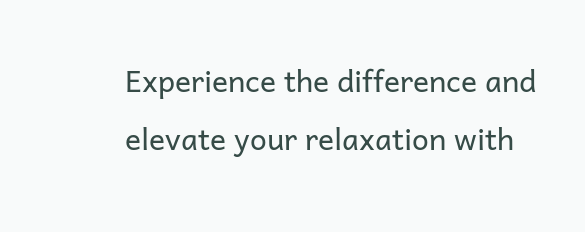Experience the difference and elevate your relaxation with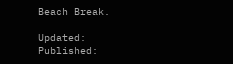Beach Break.

Updated: Published: